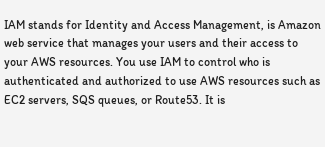IAM stands for Identity and Access Management, is Amazon web service that manages your users and their access to your AWS resources. You use IAM to control who is authenticated and authorized to use AWS resources such as EC2 servers, SQS queues, or Route53. It is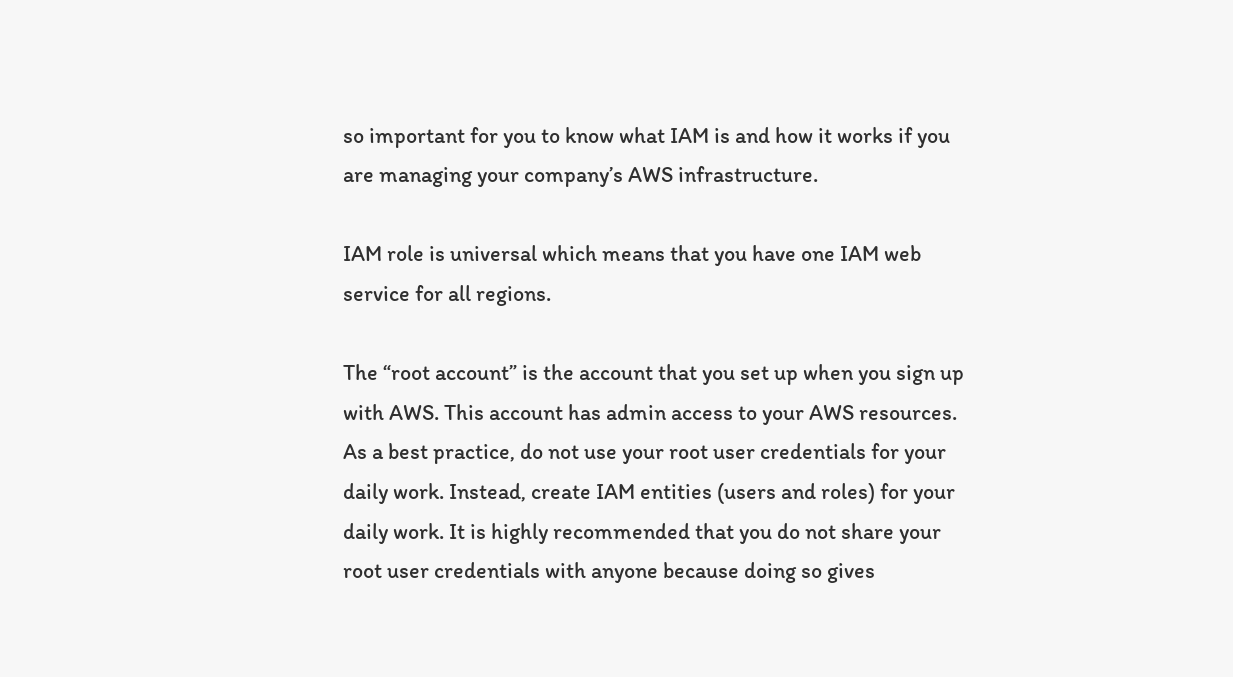so important for you to know what IAM is and how it works if you are managing your company’s AWS infrastructure.

IAM role is universal which means that you have one IAM web service for all regions.

The “root account” is the account that you set up when you sign up with AWS. This account has admin access to your AWS resources. As a best practice, do not use your root user credentials for your daily work. Instead, create IAM entities (users and roles) for your daily work. It is highly recommended that you do not share your root user credentials with anyone because doing so gives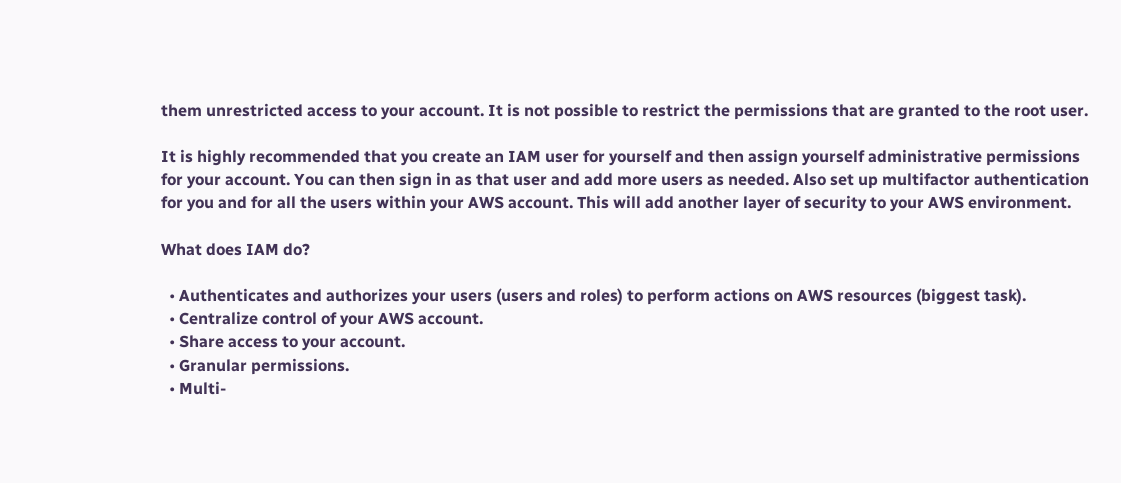them unrestricted access to your account. It is not possible to restrict the permissions that are granted to the root user.

It is highly recommended that you create an IAM user for yourself and then assign yourself administrative permissions for your account. You can then sign in as that user and add more users as needed. Also set up multifactor authentication for you and for all the users within your AWS account. This will add another layer of security to your AWS environment.

What does IAM do?

  • Authenticates and authorizes your users (users and roles) to perform actions on AWS resources (biggest task).
  • Centralize control of your AWS account.
  • Share access to your account.
  • Granular permissions.
  • Multi-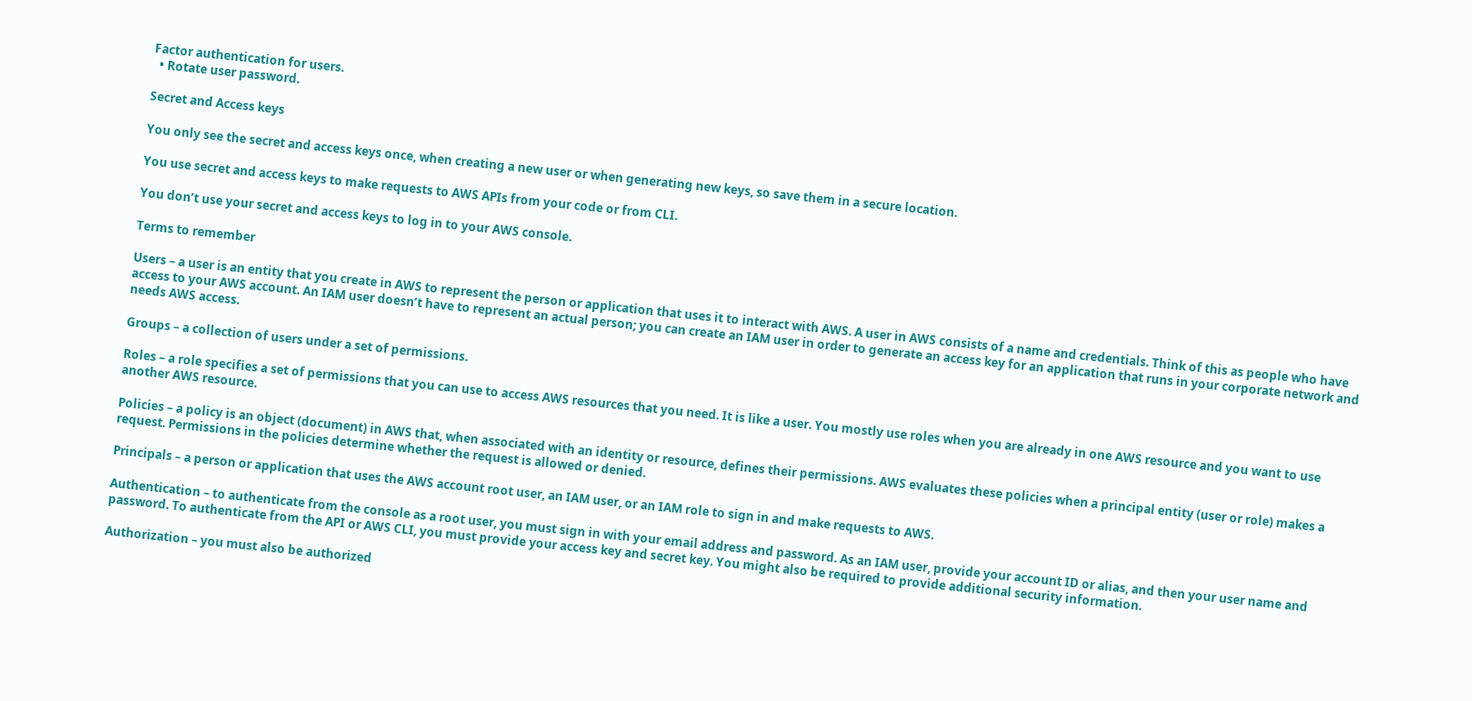Factor authentication for users.
  • Rotate user password.

Secret and Access keys

You only see the secret and access keys once, when creating a new user or when generating new keys, so save them in a secure location.

You use secret and access keys to make requests to AWS APIs from your code or from CLI.

You don’t use your secret and access keys to log in to your AWS console.

Terms to remember

Users – a user is an entity that you create in AWS to represent the person or application that uses it to interact with AWS. A user in AWS consists of a name and credentials. Think of this as people who have access to your AWS account. An IAM user doesn’t have to represent an actual person; you can create an IAM user in order to generate an access key for an application that runs in your corporate network and needs AWS access.

Groups – a collection of users under a set of permissions.

Roles – a role specifies a set of permissions that you can use to access AWS resources that you need. It is like a user. You mostly use roles when you are already in one AWS resource and you want to use another AWS resource.

Policies – a policy is an object (document) in AWS that, when associated with an identity or resource, defines their permissions. AWS evaluates these policies when a principal entity (user or role) makes a request. Permissions in the policies determine whether the request is allowed or denied.

Principals – a person or application that uses the AWS account root user, an IAM user, or an IAM role to sign in and make requests to AWS.

Authentication – to authenticate from the console as a root user, you must sign in with your email address and password. As an IAM user, provide your account ID or alias, and then your user name and password. To authenticate from the API or AWS CLI, you must provide your access key and secret key. You might also be required to provide additional security information.

Authorization – you must also be authorized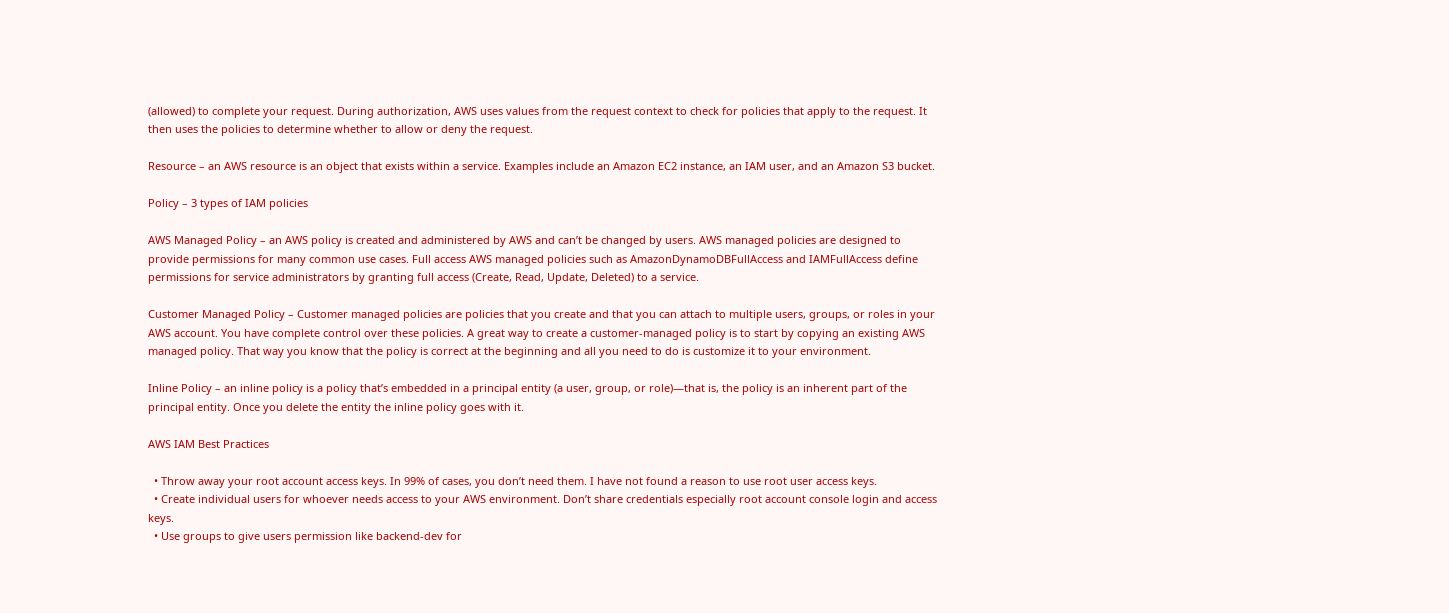(allowed) to complete your request. During authorization, AWS uses values from the request context to check for policies that apply to the request. It then uses the policies to determine whether to allow or deny the request.

Resource – an AWS resource is an object that exists within a service. Examples include an Amazon EC2 instance, an IAM user, and an Amazon S3 bucket.

Policy – 3 types of IAM policies

AWS Managed Policy – an AWS policy is created and administered by AWS and can’t be changed by users. AWS managed policies are designed to provide permissions for many common use cases. Full access AWS managed policies such as AmazonDynamoDBFullAccess and IAMFullAccess define permissions for service administrators by granting full access (Create, Read, Update, Deleted) to a service.

Customer Managed Policy – Customer managed policies are policies that you create and that you can attach to multiple users, groups, or roles in your AWS account. You have complete control over these policies. A great way to create a customer-managed policy is to start by copying an existing AWS managed policy. That way you know that the policy is correct at the beginning and all you need to do is customize it to your environment.

Inline Policy – an inline policy is a policy that’s embedded in a principal entity (a user, group, or role)—that is, the policy is an inherent part of the principal entity. Once you delete the entity the inline policy goes with it.

AWS IAM Best Practices

  • Throw away your root account access keys. In 99% of cases, you don’t need them. I have not found a reason to use root user access keys.
  • Create individual users for whoever needs access to your AWS environment. Don’t share credentials especially root account console login and access keys.
  • Use groups to give users permission like backend-dev for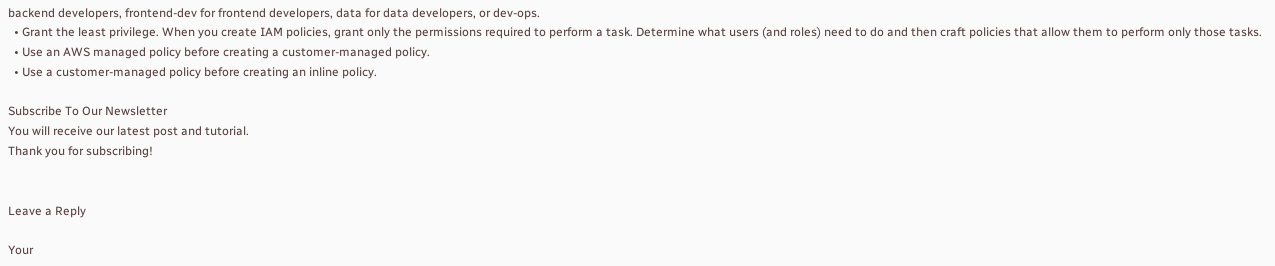backend developers, frontend-dev for frontend developers, data for data developers, or dev-ops.
  • Grant the least privilege. When you create IAM policies, grant only the permissions required to perform a task. Determine what users (and roles) need to do and then craft policies that allow them to perform only those tasks.
  • Use an AWS managed policy before creating a customer-managed policy.
  • Use a customer-managed policy before creating an inline policy.

Subscribe To Our Newsletter
You will receive our latest post and tutorial.
Thank you for subscribing!


Leave a Reply

Your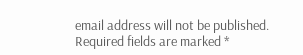email address will not be published. Required fields are marked *